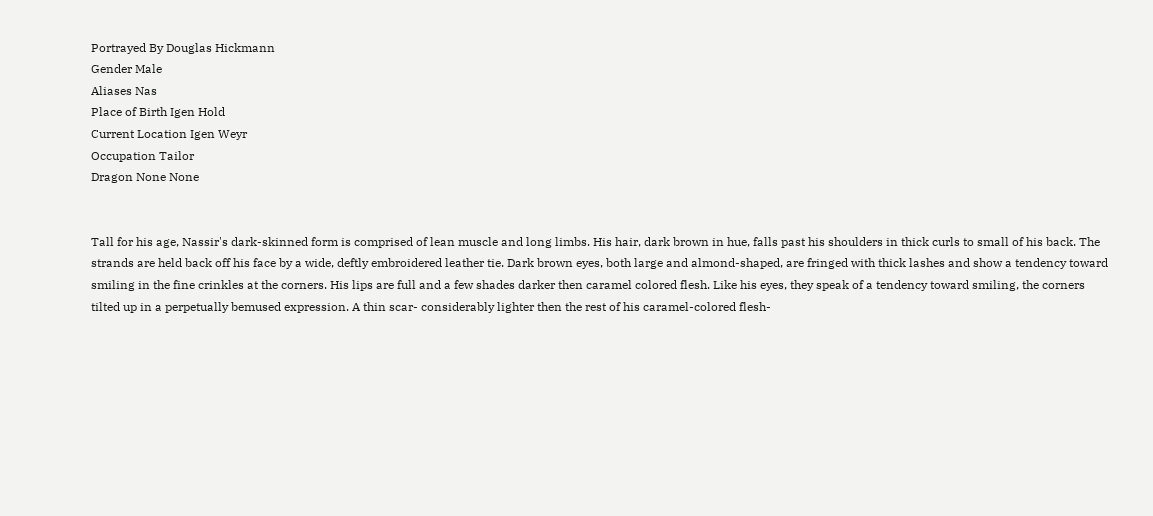Portrayed By Douglas Hickmann
Gender Male
Aliases Nas
Place of Birth Igen Hold
Current Location Igen Weyr
Occupation Tailor
Dragon None None


Tall for his age, Nassir's dark-skinned form is comprised of lean muscle and long limbs. His hair, dark brown in hue, falls past his shoulders in thick curls to small of his back. The strands are held back off his face by a wide, deftly embroidered leather tie. Dark brown eyes, both large and almond-shaped, are fringed with thick lashes and show a tendency toward smiling in the fine crinkles at the corners. His lips are full and a few shades darker then caramel colored flesh. Like his eyes, they speak of a tendency toward smiling, the corners tilted up in a perpetually bemused expression. A thin scar- considerably lighter then the rest of his caramel-colored flesh-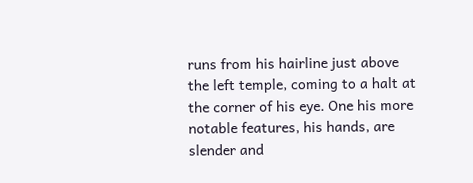runs from his hairline just above the left temple, coming to a halt at the corner of his eye. One his more notable features, his hands, are slender and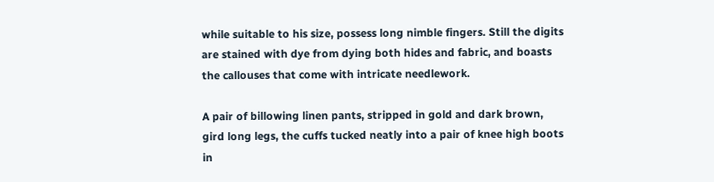while suitable to his size, possess long nimble fingers. Still the digits are stained with dye from dying both hides and fabric, and boasts the callouses that come with intricate needlework.

A pair of billowing linen pants, stripped in gold and dark brown, gird long legs, the cuffs tucked neatly into a pair of knee high boots in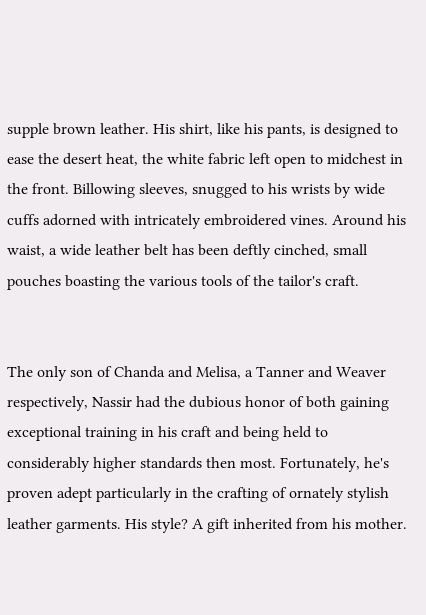supple brown leather. His shirt, like his pants, is designed to ease the desert heat, the white fabric left open to midchest in the front. Billowing sleeves, snugged to his wrists by wide cuffs adorned with intricately embroidered vines. Around his waist, a wide leather belt has been deftly cinched, small pouches boasting the various tools of the tailor's craft.


The only son of Chanda and Melisa, a Tanner and Weaver respectively, Nassir had the dubious honor of both gaining exceptional training in his craft and being held to considerably higher standards then most. Fortunately, he's proven adept particularly in the crafting of ornately stylish leather garments. His style? A gift inherited from his mother.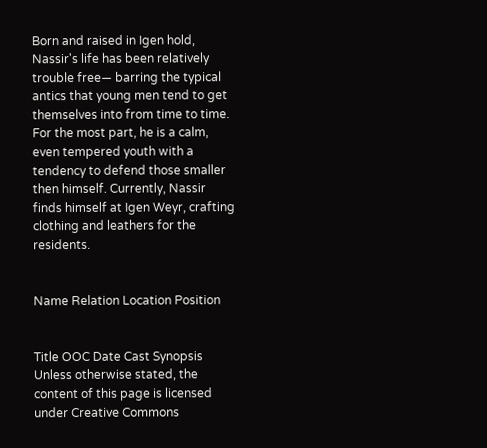Born and raised in Igen hold, Nassir's life has been relatively trouble free— barring the typical antics that young men tend to get themselves into from time to time. For the most part, he is a calm, even tempered youth with a tendency to defend those smaller then himself. Currently, Nassir finds himself at Igen Weyr, crafting clothing and leathers for the residents.


Name Relation Location Position


Title OOC Date Cast Synopsis
Unless otherwise stated, the content of this page is licensed under Creative Commons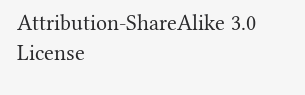Attribution-ShareAlike 3.0 License